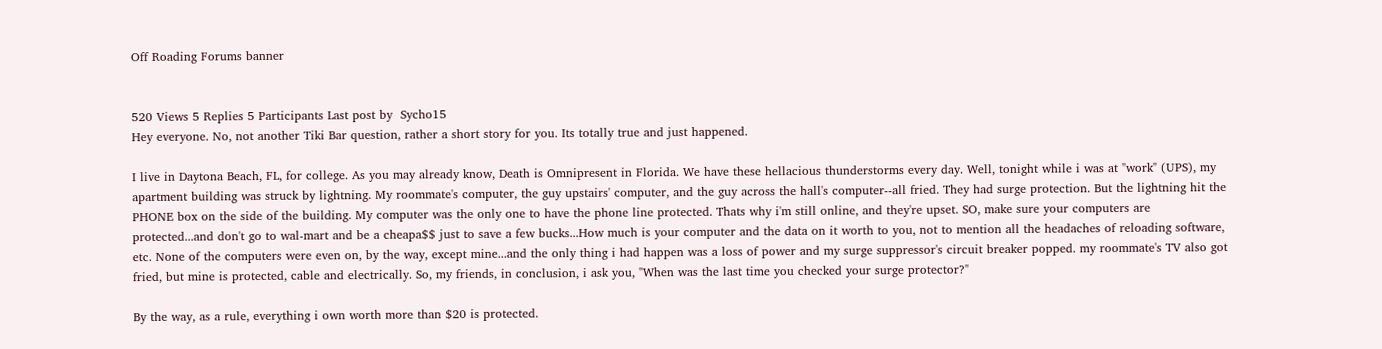Off Roading Forums banner


520 Views 5 Replies 5 Participants Last post by  Sycho15
Hey everyone. No, not another Tiki Bar question, rather a short story for you. Its totally true and just happened.

I live in Daytona Beach, FL, for college. As you may already know, Death is Omnipresent in Florida. We have these hellacious thunderstorms every day. Well, tonight while i was at "work" (UPS), my apartment building was struck by lightning. My roommate's computer, the guy upstairs' computer, and the guy across the hall's computer--all fried. They had surge protection. But the lightning hit the PHONE box on the side of the building. My computer was the only one to have the phone line protected. Thats why i'm still online, and they're upset. SO, make sure your computers are protected...and don't go to wal-mart and be a cheapa$$ just to save a few bucks...How much is your computer and the data on it worth to you, not to mention all the headaches of reloading software, etc. None of the computers were even on, by the way, except mine...and the only thing i had happen was a loss of power and my surge suppressor's circuit breaker popped. my roommate's TV also got fried, but mine is protected, cable and electrically. So, my friends, in conclusion, i ask you, "When was the last time you checked your surge protector?"

By the way, as a rule, everything i own worth more than $20 is protected.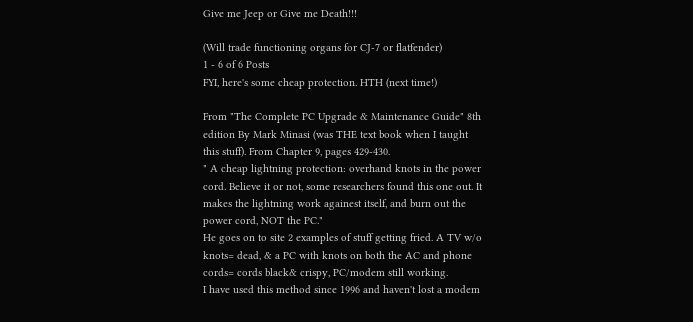Give me Jeep or Give me Death!!!

(Will trade functioning organs for CJ-7 or flatfender)
1 - 6 of 6 Posts
FYI, here's some cheap protection. HTH (next time!)

From "The Complete PC Upgrade & Maintenance Guide" 8th edition By Mark Minasi (was THE text book when I taught this stuff). From Chapter 9, pages 429-430.
" A cheap lightning protection: overhand knots in the power cord. Believe it or not, some researchers found this one out. It makes the lightning work againest itself, and burn out the power cord, NOT the PC."
He goes on to site 2 examples of stuff getting fried. A TV w/o knots= dead, & a PC with knots on both the AC and phone cords= cords black& crispy, PC/modem still working.
I have used this method since 1996 and haven't lost a modem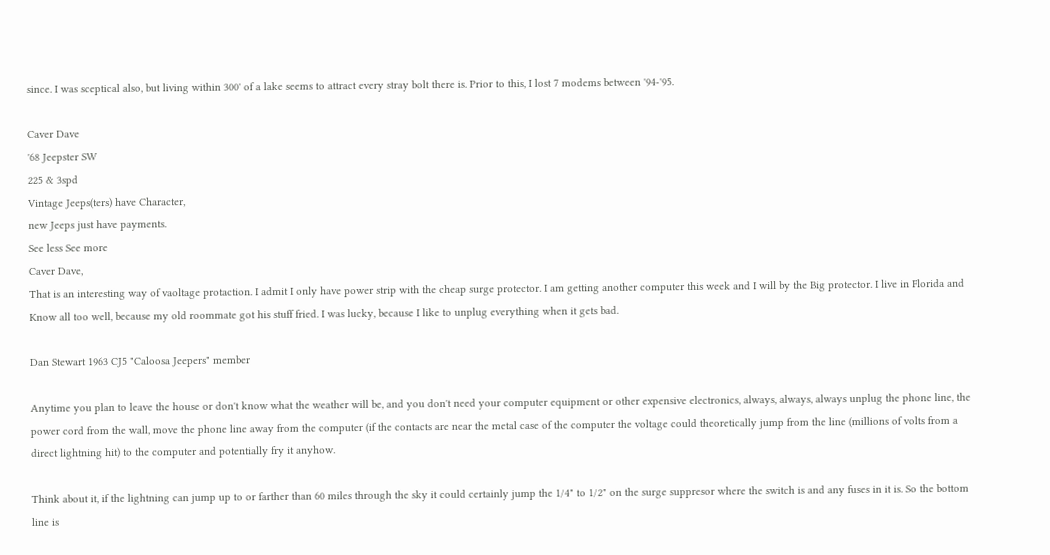since. I was sceptical also, but living within 300' of a lake seems to attract every stray bolt there is. Prior to this, I lost 7 modems between '94-'95.

Caver Dave
'68 Jeepster SW
225 & 3spd
Vintage Jeeps(ters) have Character,
new Jeeps just have payments.
See less See more
Caver Dave,
That is an interesting way of vaoltage protaction. I admit I only have power strip with the cheap surge protector. I am getting another computer this week and I will by the Big protector. I live in Florida and Know all too well, because my old roommate got his stuff fried. I was lucky, because I like to unplug everything when it gets bad.

Dan Stewart 1963 CJ5 "Caloosa Jeepers" member

Anytime you plan to leave the house or don't know what the weather will be, and you don't need your computer equipment or other expensive electronics, always, always, always unplug the phone line, the power cord from the wall, move the phone line away from the computer (if the contacts are near the metal case of the computer the voltage could theoretically jump from the line (millions of volts from a direct lightning hit) to the computer and potentially fry it anyhow.

Think about it, if the lightning can jump up to or farther than 60 miles through the sky it could certainly jump the 1/4" to 1/2" on the surge suppresor where the switch is and any fuses in it is. So the bottom line is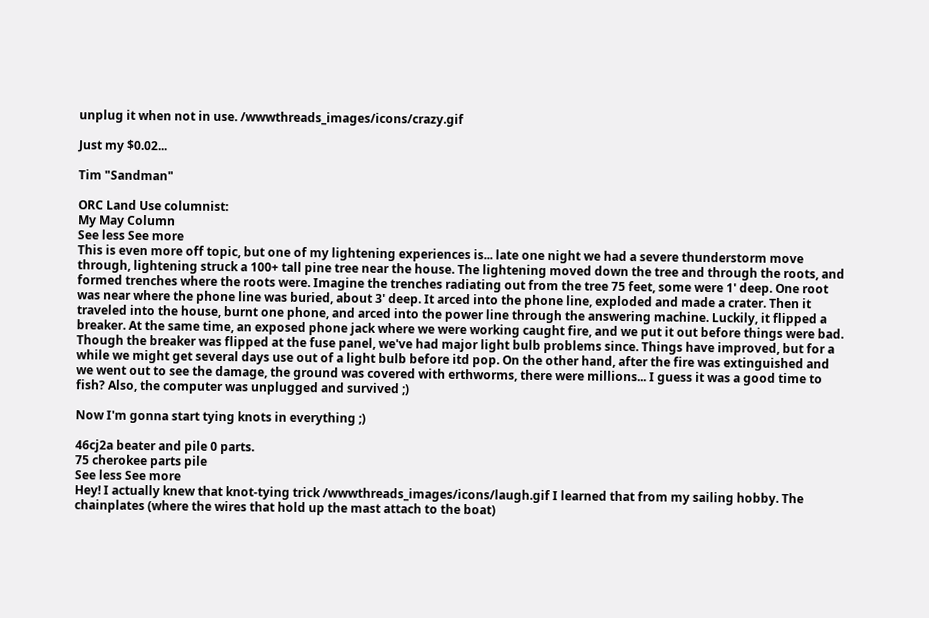unplug it when not in use. /wwwthreads_images/icons/crazy.gif

Just my $0.02...

Tim "Sandman"

ORC Land Use columnist:
My May Column
See less See more
This is even more off topic, but one of my lightening experiences is... late one night we had a severe thunderstorm move through, lightening struck a 100+ tall pine tree near the house. The lightening moved down the tree and through the roots, and formed trenches where the roots were. Imagine the trenches radiating out from the tree 75 feet, some were 1' deep. One root was near where the phone line was buried, about 3' deep. It arced into the phone line, exploded and made a crater. Then it traveled into the house, burnt one phone, and arced into the power line through the answering machine. Luckily, it flipped a breaker. At the same time, an exposed phone jack where we were working caught fire, and we put it out before things were bad. Though the breaker was flipped at the fuse panel, we've had major light bulb problems since. Things have improved, but for a while we might get several days use out of a light bulb before itd pop. On the other hand, after the fire was extinguished and we went out to see the damage, the ground was covered with erthworms, there were millions... I guess it was a good time to fish? Also, the computer was unplugged and survived ;)

Now I'm gonna start tying knots in everything ;)

46cj2a beater and pile 0 parts.
75 cherokee parts pile
See less See more
Hey! I actually knew that knot-tying trick /wwwthreads_images/icons/laugh.gif I learned that from my sailing hobby. The chainplates (where the wires that hold up the mast attach to the boat)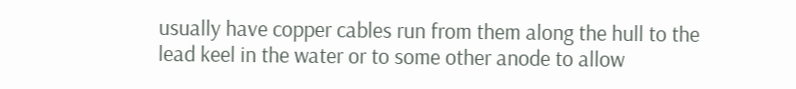usually have copper cables run from them along the hull to the lead keel in the water or to some other anode to allow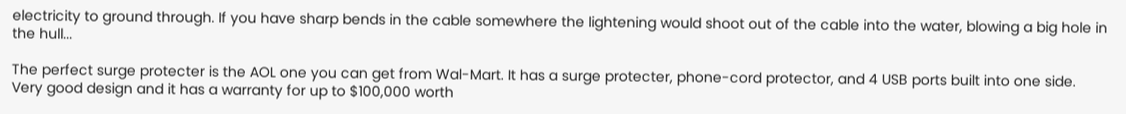electricity to ground through. If you have sharp bends in the cable somewhere the lightening would shoot out of the cable into the water, blowing a big hole in the hull...

The perfect surge protecter is the AOL one you can get from Wal-Mart. It has a surge protecter, phone-cord protector, and 4 USB ports built into one side. Very good design and it has a warranty for up to $100,000 worth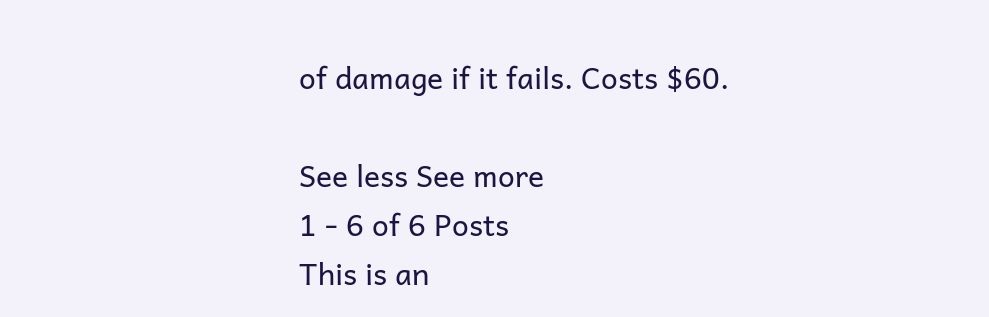of damage if it fails. Costs $60.

See less See more
1 - 6 of 6 Posts
This is an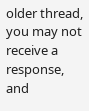older thread, you may not receive a response, and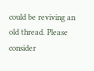could be reviving an old thread. Please consider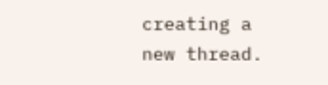creating a new thread.